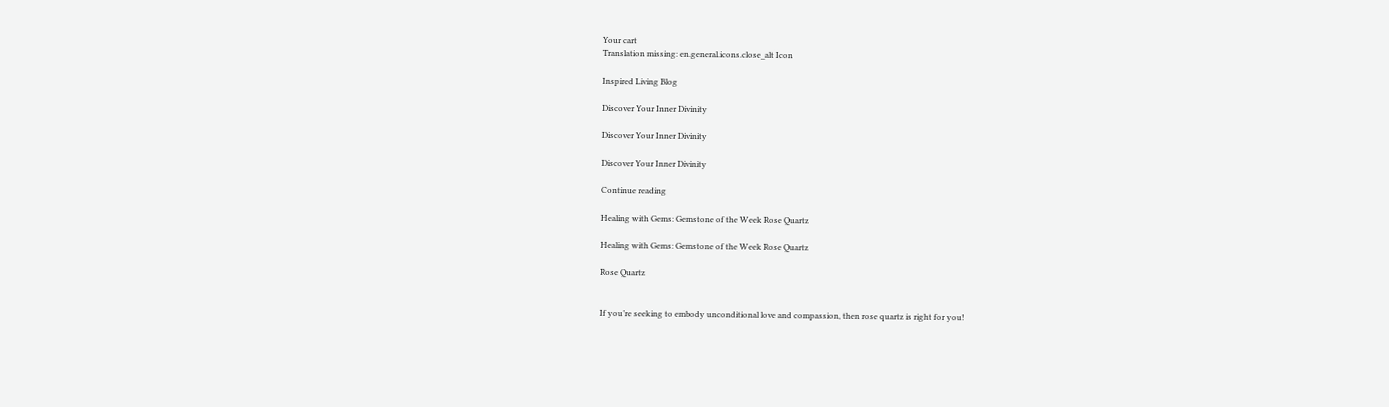Your cart
Translation missing: en.general.icons.close_alt Icon

Inspired Living Blog

Discover Your Inner Divinity

Discover Your Inner Divinity

Discover Your Inner Divinity

Continue reading

Healing with Gems: Gemstone of the Week Rose Quartz

Healing with Gems: Gemstone of the Week Rose Quartz

Rose Quartz


If you’re seeking to embody unconditional love and compassion, then rose quartz is right for you!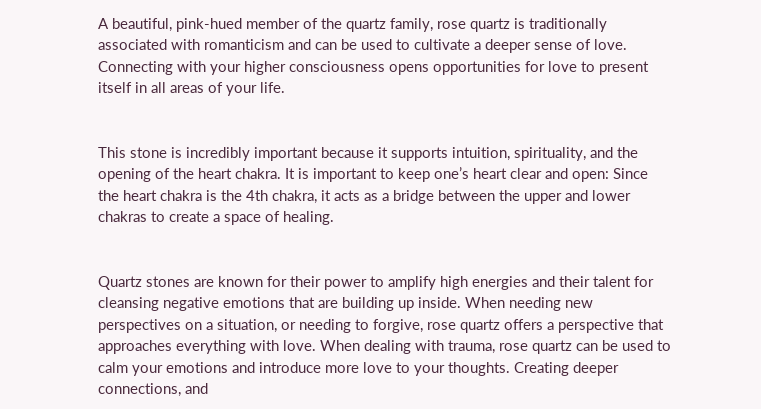A beautiful, pink-hued member of the quartz family, rose quartz is traditionally associated with romanticism and can be used to cultivate a deeper sense of love. Connecting with your higher consciousness opens opportunities for love to present itself in all areas of your life.


This stone is incredibly important because it supports intuition, spirituality, and the opening of the heart chakra. It is important to keep one’s heart clear and open: Since the heart chakra is the 4th chakra, it acts as a bridge between the upper and lower chakras to create a space of healing.


Quartz stones are known for their power to amplify high energies and their talent for cleansing negative emotions that are building up inside. When needing new perspectives on a situation, or needing to forgive, rose quartz offers a perspective that approaches everything with love. When dealing with trauma, rose quartz can be used to calm your emotions and introduce more love to your thoughts. Creating deeper connections, and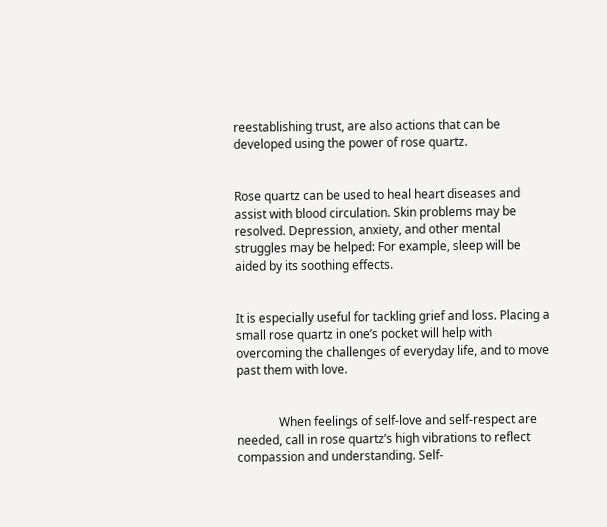reestablishing trust, are also actions that can be developed using the power of rose quartz.


Rose quartz can be used to heal heart diseases and assist with blood circulation. Skin problems may be resolved. Depression, anxiety, and other mental struggles may be helped: For example, sleep will be aided by its soothing effects.


It is especially useful for tackling grief and loss. Placing a small rose quartz in one’s pocket will help with overcoming the challenges of everyday life, and to move past them with love.


              When feelings of self-love and self-respect are needed, call in rose quartz’s high vibrations to reflect compassion and understanding. Self-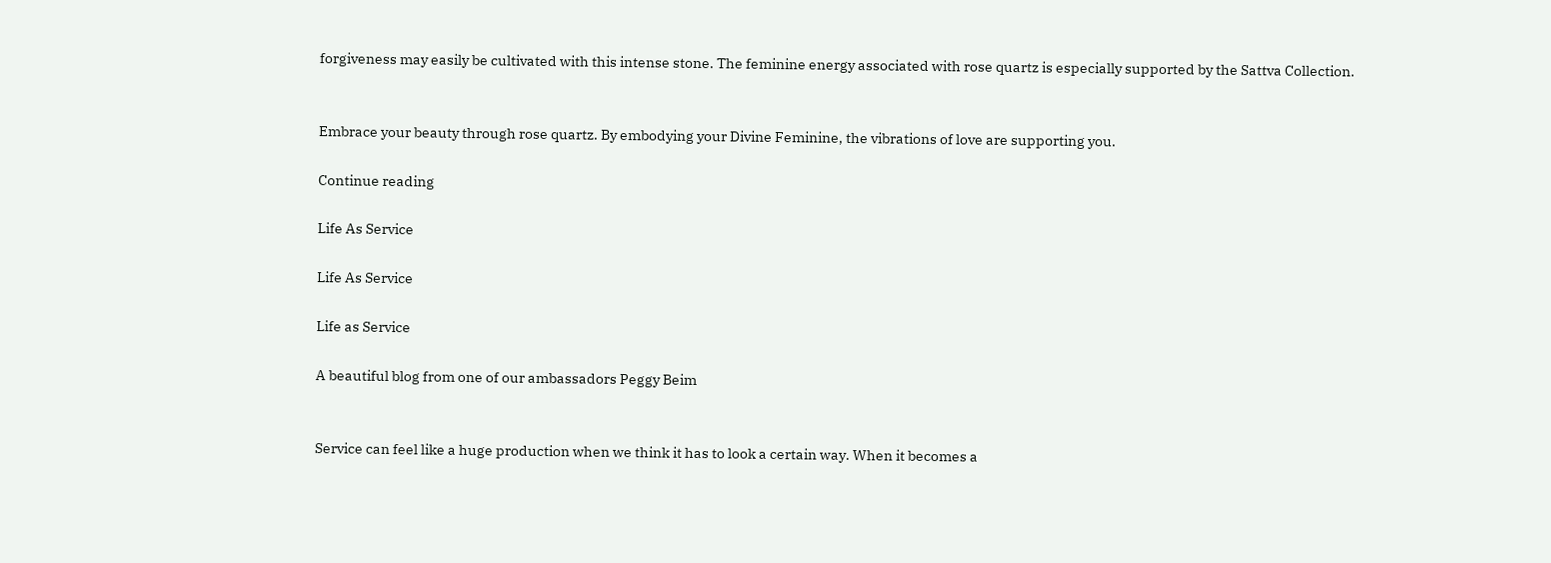forgiveness may easily be cultivated with this intense stone. The feminine energy associated with rose quartz is especially supported by the Sattva Collection.


Embrace your beauty through rose quartz. By embodying your Divine Feminine, the vibrations of love are supporting you.

Continue reading

Life As Service

Life As Service

Life as Service

A beautiful blog from one of our ambassadors Peggy Beim


Service can feel like a huge production when we think it has to look a certain way. When it becomes a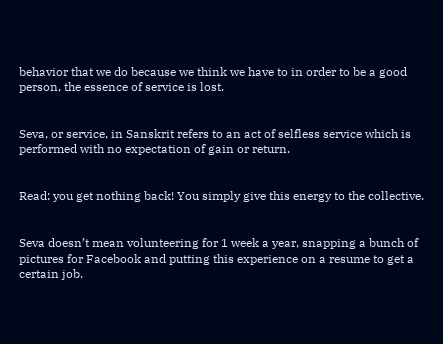behavior that we do because we think we have to in order to be a good person, the essence of service is lost.


Seva, or service, in Sanskrit refers to an act of selfless service which is performed with no expectation of gain or return.


Read: you get nothing back! You simply give this energy to the collective.


Seva doesn’t mean volunteering for 1 week a year, snapping a bunch of pictures for Facebook and putting this experience on a resume to get a certain job.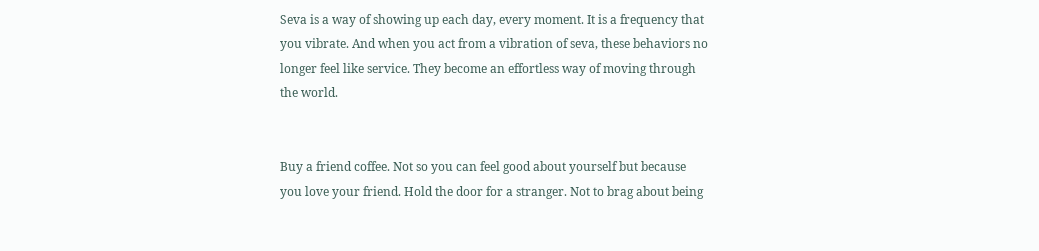Seva is a way of showing up each day, every moment. It is a frequency that you vibrate. And when you act from a vibration of seva, these behaviors no longer feel like service. They become an effortless way of moving through the world.


Buy a friend coffee. Not so you can feel good about yourself but because you love your friend. Hold the door for a stranger. Not to brag about being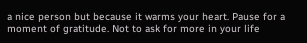a nice person but because it warms your heart. Pause for a moment of gratitude. Not to ask for more in your life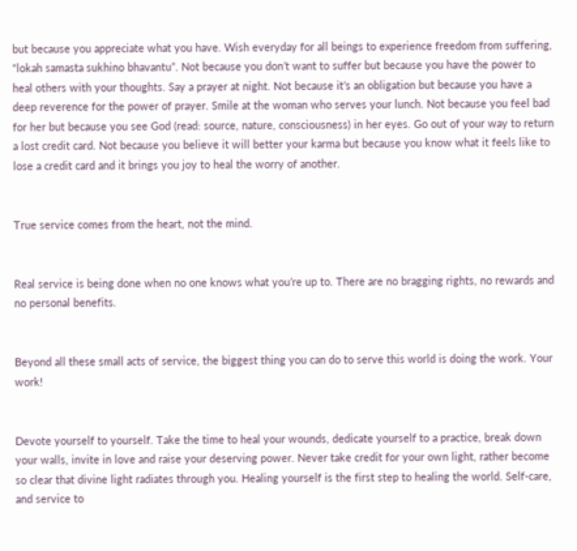but because you appreciate what you have. Wish everyday for all beings to experience freedom from suffering, “lokah samasta sukhino bhavantu”. Not because you don’t want to suffer but because you have the power to heal others with your thoughts. Say a prayer at night. Not because it’s an obligation but because you have a deep reverence for the power of prayer. Smile at the woman who serves your lunch. Not because you feel bad for her but because you see God (read: source, nature, consciousness) in her eyes. Go out of your way to return a lost credit card. Not because you believe it will better your karma but because you know what it feels like to lose a credit card and it brings you joy to heal the worry of another.


True service comes from the heart, not the mind.


Real service is being done when no one knows what you’re up to. There are no bragging rights, no rewards and no personal benefits.


Beyond all these small acts of service, the biggest thing you can do to serve this world is doing the work. Your work!


Devote yourself to yourself. Take the time to heal your wounds, dedicate yourself to a practice, break down your walls, invite in love and raise your deserving power. Never take credit for your own light, rather become so clear that divine light radiates through you. Healing yourself is the first step to healing the world. Self-care, and service to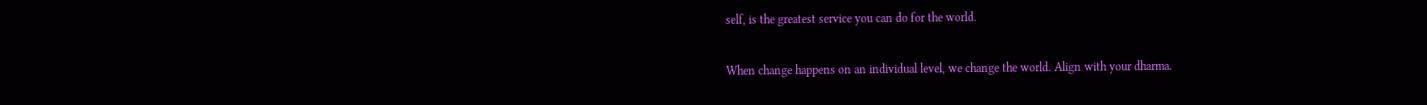self, is the greatest service you can do for the world.

When change happens on an individual level, we change the world. Align with your dharma.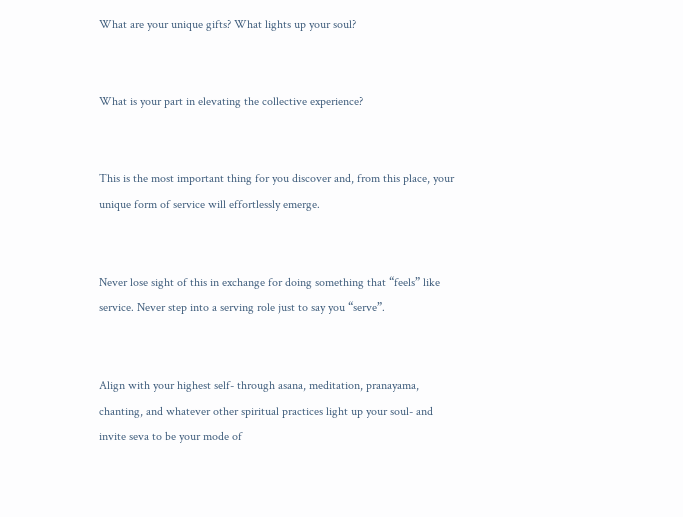What are your unique gifts? What lights up your soul?


What is your part in elevating the collective experience?


This is the most important thing for you discover and, from this place, your unique form of service will effortlessly emerge.


Never lose sight of this in exchange for doing something that “feels” like service. Never step into a serving role just to say you “serve”.


Align with your highest self- through asana, meditation, pranayama, chanting, and whatever other spiritual practices light up your soul- and invite seva to be your mode of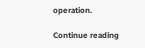operation.

Continue reading